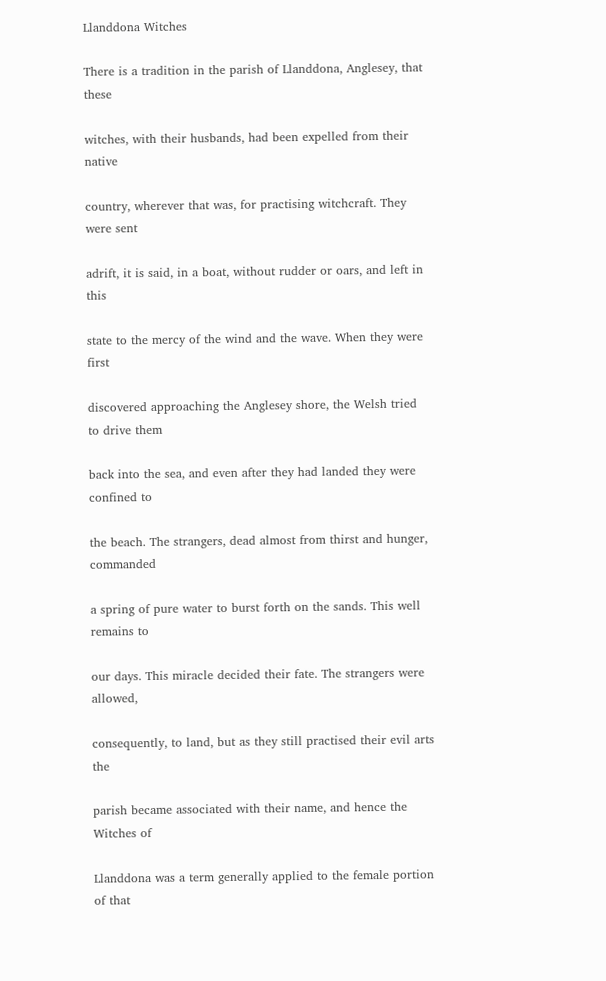Llanddona Witches

There is a tradition in the parish of Llanddona, Anglesey, that these

witches, with their husbands, had been expelled from their native

country, wherever that was, for practising witchcraft. They were sent

adrift, it is said, in a boat, without rudder or oars, and left in this

state to the mercy of the wind and the wave. When they were first

discovered approaching the Anglesey shore, the Welsh tried to drive them

back into the sea, and even after they had landed they were confined to

the beach. The strangers, dead almost from thirst and hunger, commanded

a spring of pure water to burst forth on the sands. This well remains to

our days. This miracle decided their fate. The strangers were allowed,

consequently, to land, but as they still practised their evil arts the

parish became associated with their name, and hence the Witches of

Llanddona was a term generally applied to the female portion of that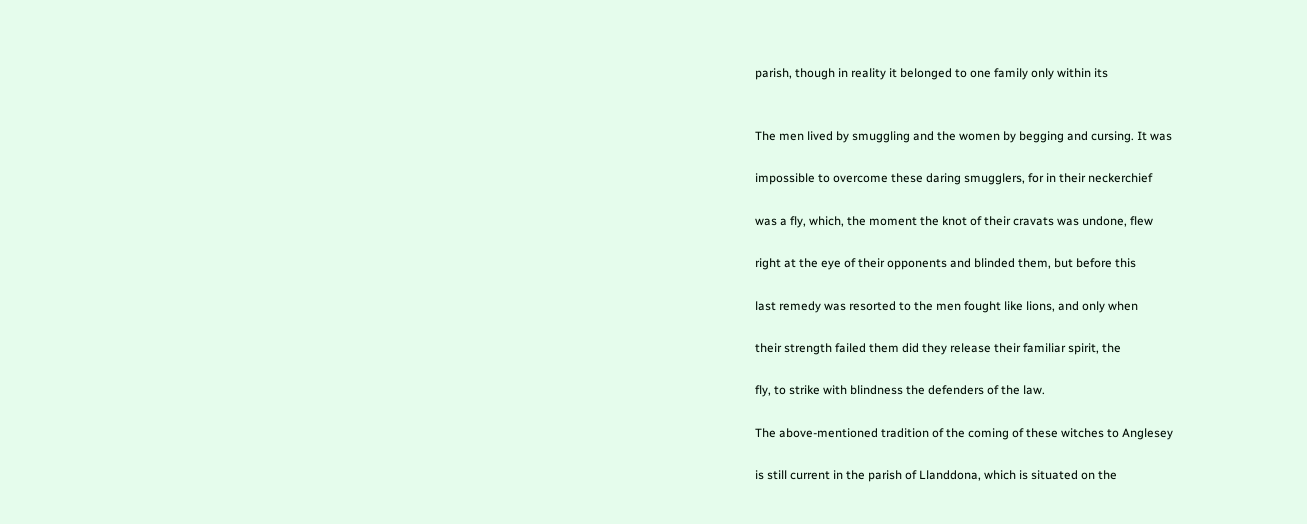parish, though in reality it belonged to one family only within its


The men lived by smuggling and the women by begging and cursing. It was

impossible to overcome these daring smugglers, for in their neckerchief

was a fly, which, the moment the knot of their cravats was undone, flew

right at the eye of their opponents and blinded them, but before this

last remedy was resorted to the men fought like lions, and only when

their strength failed them did they release their familiar spirit, the

fly, to strike with blindness the defenders of the law.

The above-mentioned tradition of the coming of these witches to Anglesey

is still current in the parish of Llanddona, which is situated on the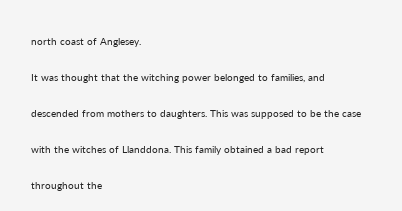north coast of Anglesey.

It was thought that the witching power belonged to families, and

descended from mothers to daughters. This was supposed to be the case

with the witches of Llanddona. This family obtained a bad report

throughout the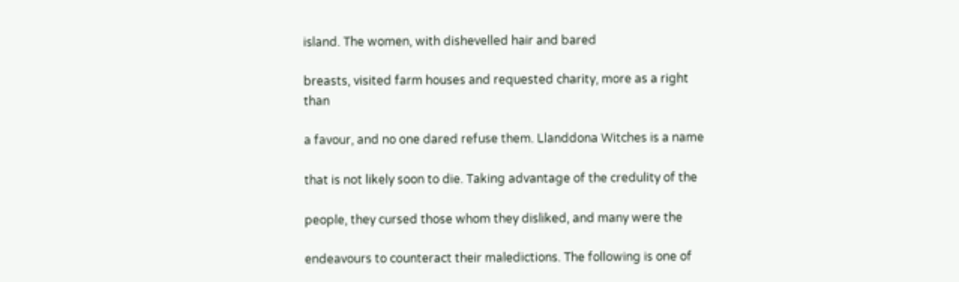island. The women, with dishevelled hair and bared

breasts, visited farm houses and requested charity, more as a right than

a favour, and no one dared refuse them. Llanddona Witches is a name

that is not likely soon to die. Taking advantage of the credulity of the

people, they cursed those whom they disliked, and many were the

endeavours to counteract their maledictions. The following is one of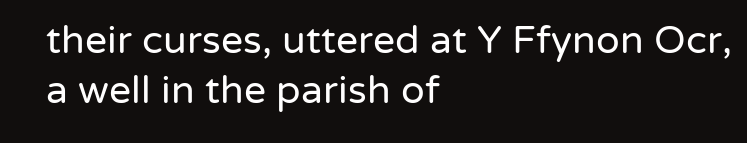their curses, uttered at Y Ffynon Ocr, a well in the parish of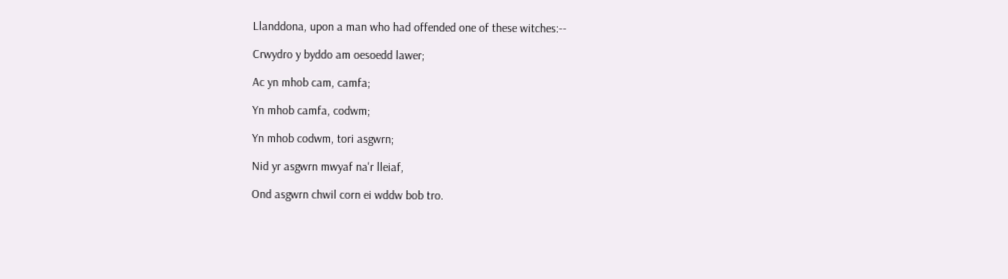Llanddona, upon a man who had offended one of these witches:--

Crwydro y byddo am oesoedd lawer;

Ac yn mhob cam, camfa;

Yn mhob camfa, codwm;

Yn mhob codwm, tori asgwrn;

Nid yr asgwrn mwyaf na'r lleiaf,

Ond asgwrn chwil corn ei wddw bob tro.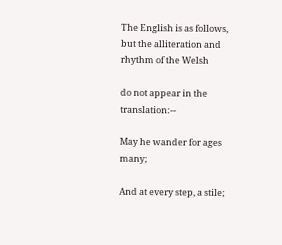The English is as follows, but the alliteration and rhythm of the Welsh

do not appear in the translation:--

May he wander for ages many;

And at every step, a stile;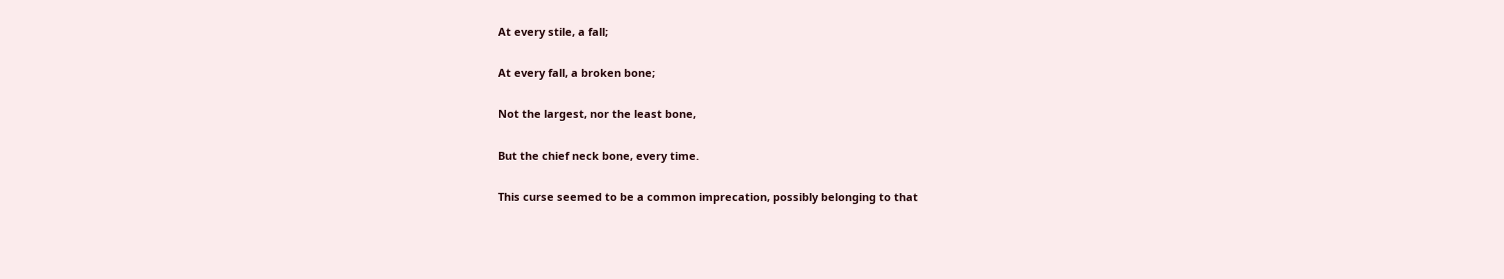At every stile, a fall;

At every fall, a broken bone;

Not the largest, nor the least bone,

But the chief neck bone, every time.

This curse seemed to be a common imprecation, possibly belonging to that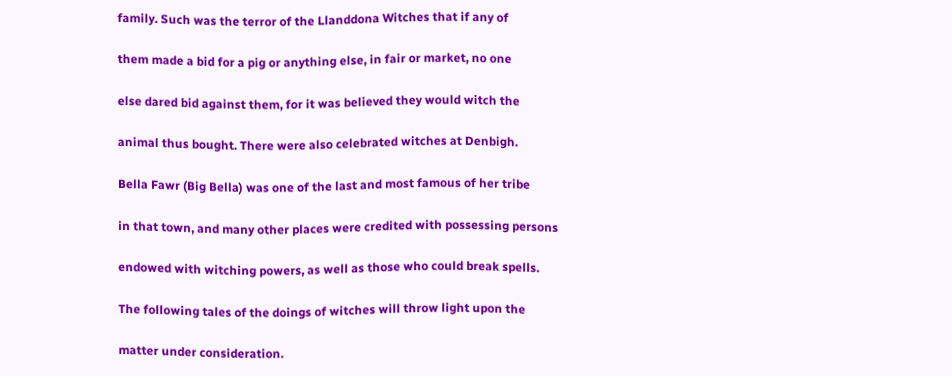family. Such was the terror of the Llanddona Witches that if any of

them made a bid for a pig or anything else, in fair or market, no one

else dared bid against them, for it was believed they would witch the

animal thus bought. There were also celebrated witches at Denbigh.

Bella Fawr (Big Bella) was one of the last and most famous of her tribe

in that town, and many other places were credited with possessing persons

endowed with witching powers, as well as those who could break spells.

The following tales of the doings of witches will throw light upon the

matter under consideration.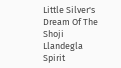Little Silver's Dream Of The Shoji Llandegla Spirit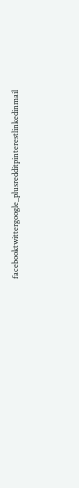facebooktwittergoogle_plusredditpinterestlinkedinmail